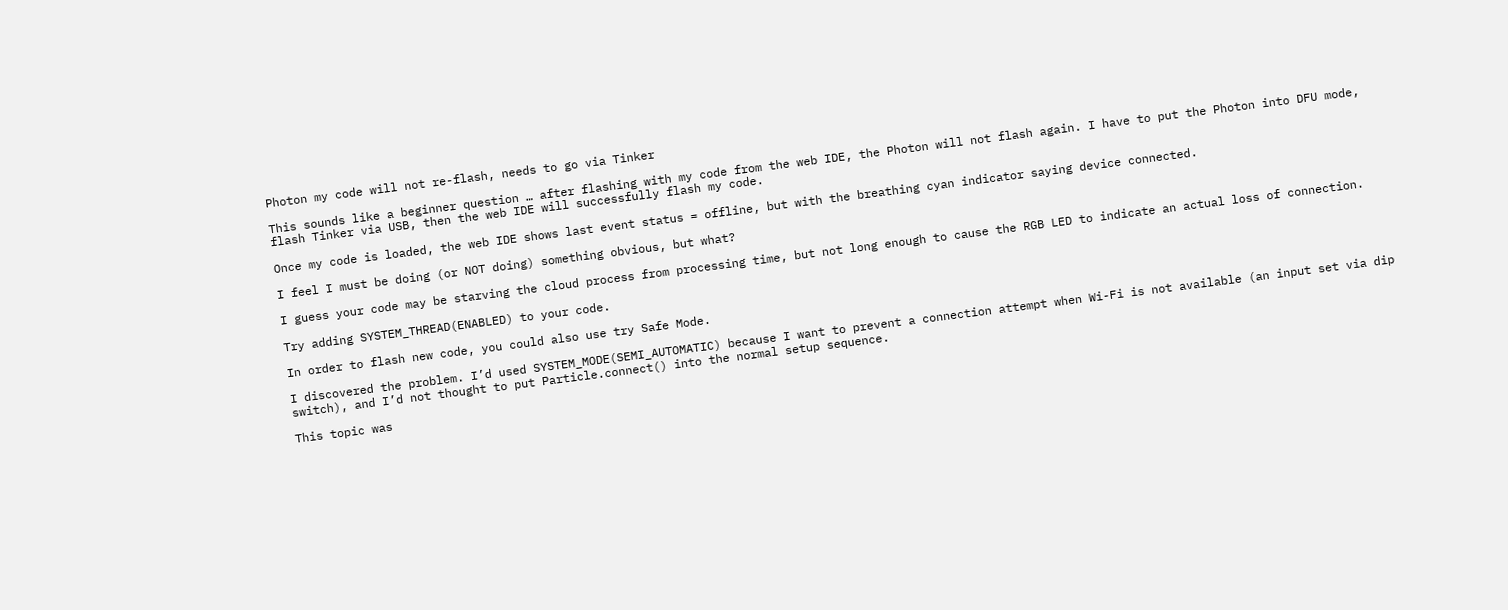Photon my code will not re-flash, needs to go via Tinker

This sounds like a beginner question … after flashing with my code from the web IDE, the Photon will not flash again. I have to put the Photon into DFU mode, flash Tinker via USB, then the web IDE will successfully flash my code.

Once my code is loaded, the web IDE shows last event status = offline, but with the breathing cyan indicator saying device connected.

I feel I must be doing (or NOT doing) something obvious, but what?

I guess your code may be starving the cloud process from processing time, but not long enough to cause the RGB LED to indicate an actual loss of connection.

Try adding SYSTEM_THREAD(ENABLED) to your code.

In order to flash new code, you could also use try Safe Mode.

I discovered the problem. I’d used SYSTEM_MODE(SEMI_AUTOMATIC) because I want to prevent a connection attempt when Wi-Fi is not available (an input set via dip switch), and I’d not thought to put Particle.connect() into the normal setup sequence.

This topic was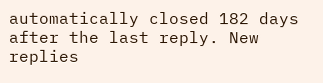automatically closed 182 days after the last reply. New replies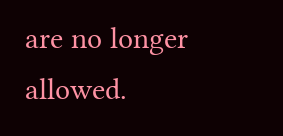are no longer allowed.